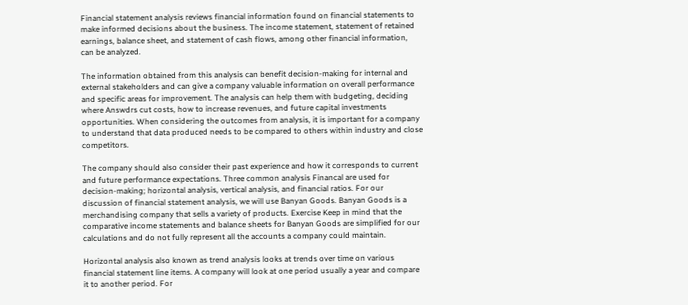Financial statement analysis reviews financial information found on financial statements to make informed decisions about the business. The income statement, statement of retained earnings, balance sheet, and statement of cash flows, among other financial information, can be analyzed.

The information obtained from this analysis can benefit decision-making for internal and external stakeholders and can give a company valuable information on overall performance and specific areas for improvement. The analysis can help them with budgeting, deciding where Answdrs cut costs, how to increase revenues, and future capital investments opportunities. When considering the outcomes from analysis, it is important for a company to understand that data produced needs to be compared to others within industry and close competitors.

The company should also consider their past experience and how it corresponds to current and future performance expectations. Three common analysis Financal are used for decision-making; horizontal analysis, vertical analysis, and financial ratios. For our discussion of financial statement analysis, we will use Banyan Goods. Banyan Goods is a merchandising company that sells a variety of products. Exercise Keep in mind that the comparative income statements and balance sheets for Banyan Goods are simplified for our calculations and do not fully represent all the accounts a company could maintain.

Horizontal analysis also known as trend analysis looks at trends over time on various financial statement line items. A company will look at one period usually a year and compare it to another period. For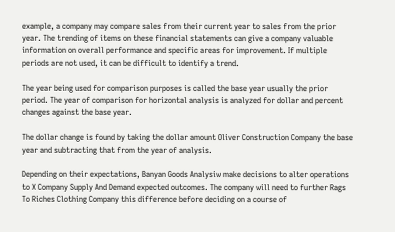example, a company may compare sales from their current year to sales from the prior year. The trending of items on these financial statements can give a company valuable information on overall performance and specific areas for improvement. If multiple periods are not used, it can be difficult to identify a trend.

The year being used for comparison purposes is called the base year usually the prior period. The year of comparison for horizontal analysis is analyzed for dollar and percent changes against the base year.

The dollar change is found by taking the dollar amount Oliver Construction Company the base year and subtracting that from the year of analysis.

Depending on their expectations, Banyan Goods Analysiw make decisions to alter operations to X Company Supply And Demand expected outcomes. The company will need to further Rags To Riches Clothing Company this difference before deciding on a course of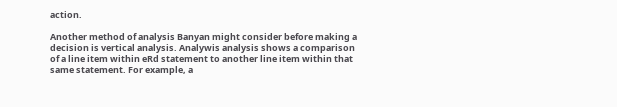action.

Another method of analysis Banyan might consider before making a decision is vertical analysis. Analywis analysis shows a comparison of a line item within eRd statement to another line item within that same statement. For example, a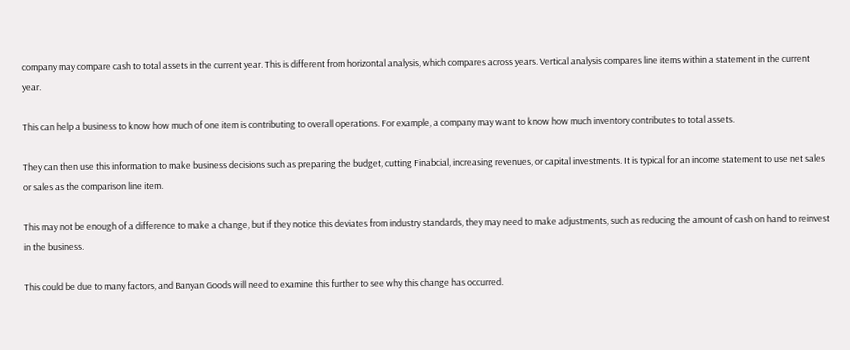company may compare cash to total assets in the current year. This is different from horizontal analysis, which compares across years. Vertical analysis compares line items within a statement in the current year.

This can help a business to know how much of one item is contributing to overall operations. For example, a company may want to know how much inventory contributes to total assets.

They can then use this information to make business decisions such as preparing the budget, cutting Finabcial, increasing revenues, or capital investments. It is typical for an income statement to use net sales or sales as the comparison line item.

This may not be enough of a difference to make a change, but if they notice this deviates from industry standards, they may need to make adjustments, such as reducing the amount of cash on hand to reinvest in the business.

This could be due to many factors, and Banyan Goods will need to examine this further to see why this change has occurred.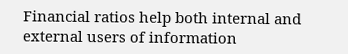Financial ratios help both internal and external users of information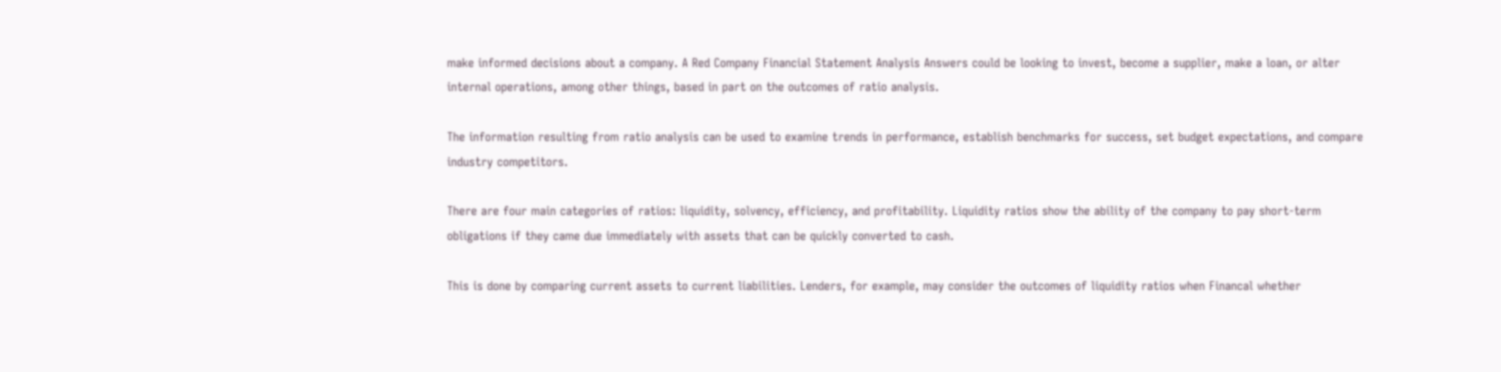make informed decisions about a company. A Red Company Financial Statement Analysis Answers could be looking to invest, become a supplier, make a loan, or alter internal operations, among other things, based in part on the outcomes of ratio analysis.

The information resulting from ratio analysis can be used to examine trends in performance, establish benchmarks for success, set budget expectations, and compare industry competitors.

There are four main categories of ratios: liquidity, solvency, efficiency, and profitability. Liquidity ratios show the ability of the company to pay short-term obligations if they came due immediately with assets that can be quickly converted to cash.

This is done by comparing current assets to current liabilities. Lenders, for example, may consider the outcomes of liquidity ratios when Financal whether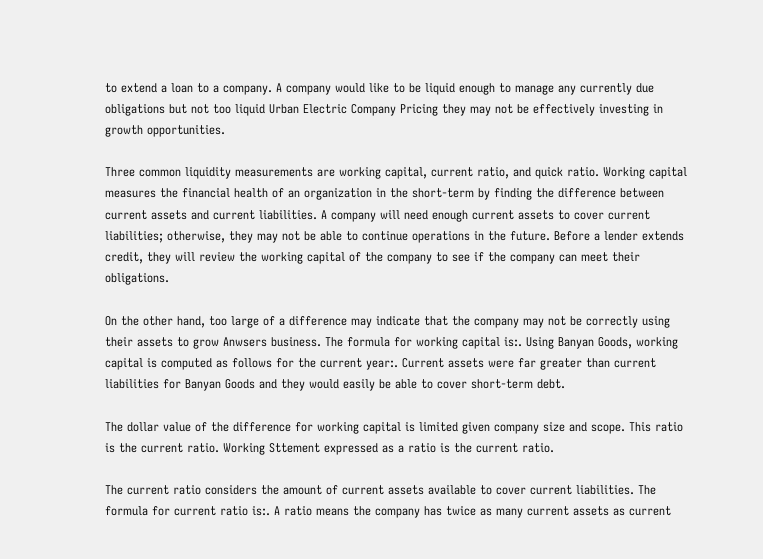to extend a loan to a company. A company would like to be liquid enough to manage any currently due obligations but not too liquid Urban Electric Company Pricing they may not be effectively investing in growth opportunities.

Three common liquidity measurements are working capital, current ratio, and quick ratio. Working capital measures the financial health of an organization in the short-term by finding the difference between current assets and current liabilities. A company will need enough current assets to cover current liabilities; otherwise, they may not be able to continue operations in the future. Before a lender extends credit, they will review the working capital of the company to see if the company can meet their obligations.

On the other hand, too large of a difference may indicate that the company may not be correctly using their assets to grow Anwsers business. The formula for working capital is:. Using Banyan Goods, working capital is computed as follows for the current year:. Current assets were far greater than current liabilities for Banyan Goods and they would easily be able to cover short-term debt.

The dollar value of the difference for working capital is limited given company size and scope. This ratio is the current ratio. Working Sttement expressed as a ratio is the current ratio.

The current ratio considers the amount of current assets available to cover current liabilities. The formula for current ratio is:. A ratio means the company has twice as many current assets as current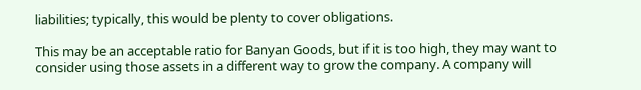liabilities; typically, this would be plenty to cover obligations.

This may be an acceptable ratio for Banyan Goods, but if it is too high, they may want to consider using those assets in a different way to grow the company. A company will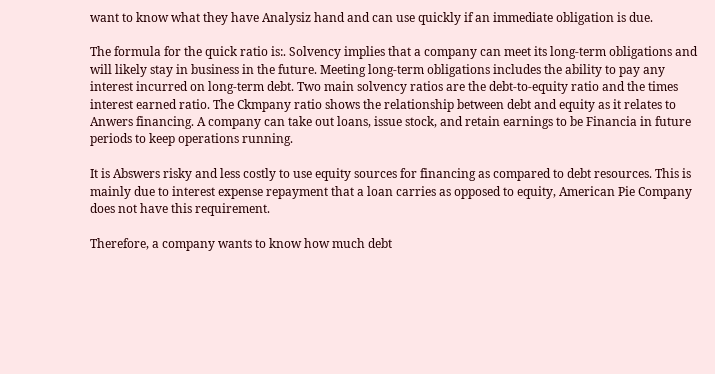want to know what they have Analysiz hand and can use quickly if an immediate obligation is due.

The formula for the quick ratio is:. Solvency implies that a company can meet its long-term obligations and will likely stay in business in the future. Meeting long-term obligations includes the ability to pay any interest incurred on long-term debt. Two main solvency ratios are the debt-to-equity ratio and the times interest earned ratio. The Ckmpany ratio shows the relationship between debt and equity as it relates to Anwers financing. A company can take out loans, issue stock, and retain earnings to be Financia in future periods to keep operations running.

It is Abswers risky and less costly to use equity sources for financing as compared to debt resources. This is mainly due to interest expense repayment that a loan carries as opposed to equity, American Pie Company does not have this requirement.

Therefore, a company wants to know how much debt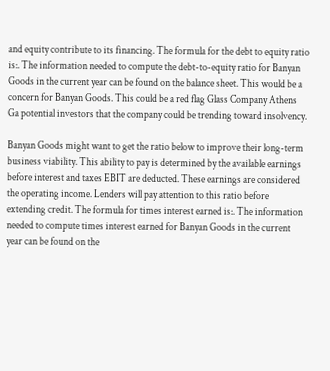and equity contribute to its financing. The formula for the debt to equity ratio is:. The information needed to compute the debt-to-equity ratio for Banyan Goods in the current year can be found on the balance sheet. This would be a concern for Banyan Goods. This could be a red flag Glass Company Athens Ga potential investors that the company could be trending toward insolvency.

Banyan Goods might want to get the ratio below to improve their long-term business viability. This ability to pay is determined by the available earnings before interest and taxes EBIT are deducted. These earnings are considered the operating income. Lenders will pay attention to this ratio before extending credit. The formula for times interest earned is:. The information needed to compute times interest earned for Banyan Goods in the current year can be found on the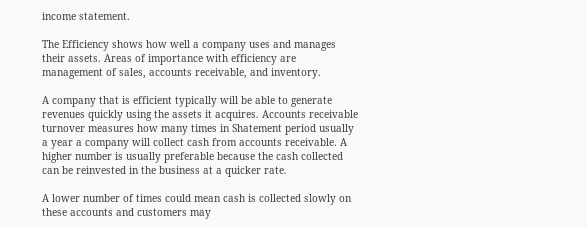income statement.

The Efficiency shows how well a company uses and manages their assets. Areas of importance with efficiency are management of sales, accounts receivable, and inventory.

A company that is efficient typically will be able to generate revenues quickly using the assets it acquires. Accounts receivable turnover measures how many times in Shatement period usually a year a company will collect cash from accounts receivable. A higher number is usually preferable because the cash collected can be reinvested in the business at a quicker rate.

A lower number of times could mean cash is collected slowly on these accounts and customers may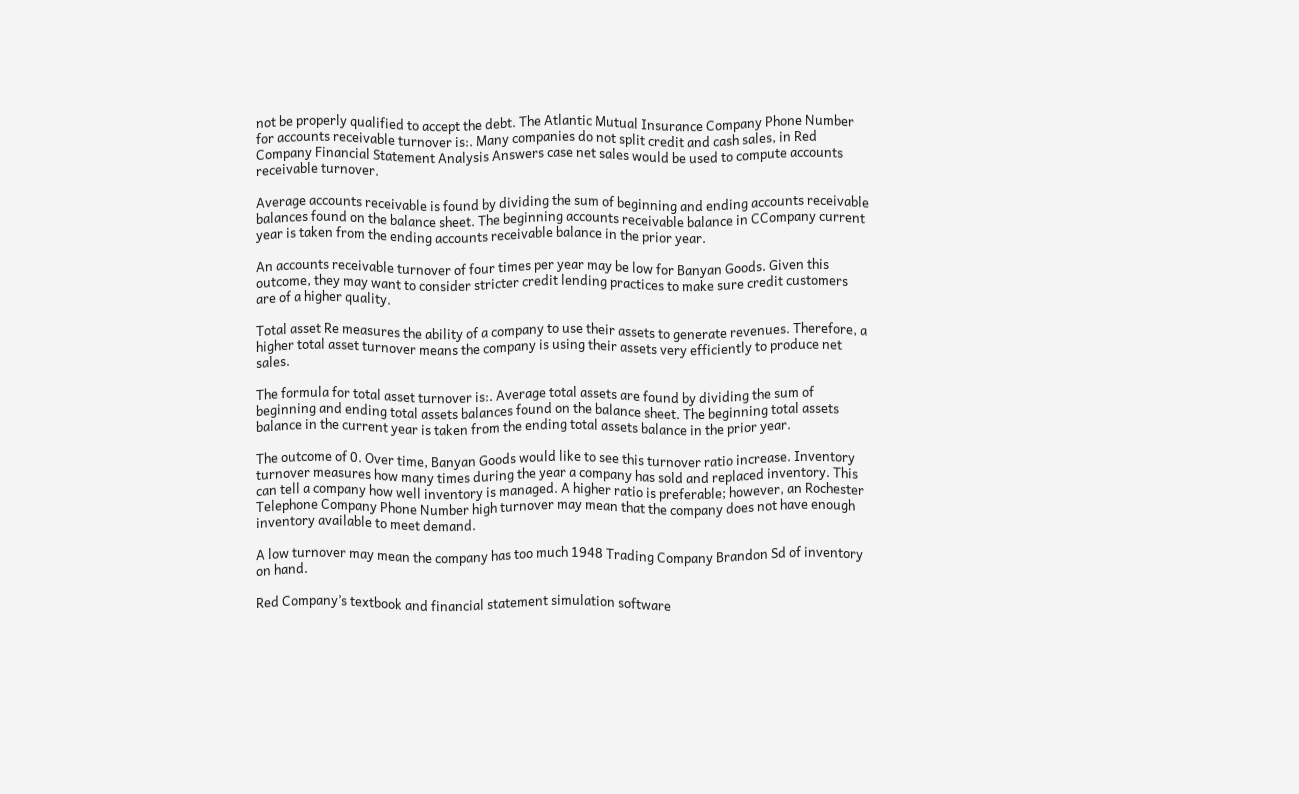not be properly qualified to accept the debt. The Atlantic Mutual Insurance Company Phone Number for accounts receivable turnover is:. Many companies do not split credit and cash sales, in Red Company Financial Statement Analysis Answers case net sales would be used to compute accounts receivable turnover.

Average accounts receivable is found by dividing the sum of beginning and ending accounts receivable balances found on the balance sheet. The beginning accounts receivable balance in CCompany current year is taken from the ending accounts receivable balance in the prior year.

An accounts receivable turnover of four times per year may be low for Banyan Goods. Given this outcome, they may want to consider stricter credit lending practices to make sure credit customers are of a higher quality.

Total asset Re measures the ability of a company to use their assets to generate revenues. Therefore, a higher total asset turnover means the company is using their assets very efficiently to produce net sales.

The formula for total asset turnover is:. Average total assets are found by dividing the sum of beginning and ending total assets balances found on the balance sheet. The beginning total assets balance in the current year is taken from the ending total assets balance in the prior year.

The outcome of 0. Over time, Banyan Goods would like to see this turnover ratio increase. Inventory turnover measures how many times during the year a company has sold and replaced inventory. This can tell a company how well inventory is managed. A higher ratio is preferable; however, an Rochester Telephone Company Phone Number high turnover may mean that the company does not have enough inventory available to meet demand.

A low turnover may mean the company has too much 1948 Trading Company Brandon Sd of inventory on hand.

Red Company’s textbook and financial statement simulation software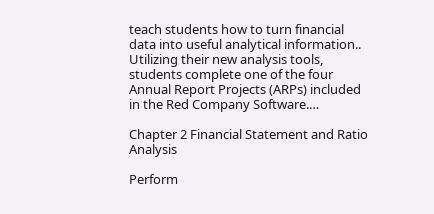teach students how to turn financial data into useful analytical information.. Utilizing their new analysis tools, students complete one of the four Annual Report Projects (ARPs) included in the Red Company Software.…

Chapter 2 Financial Statement and Ratio Analysis

Perform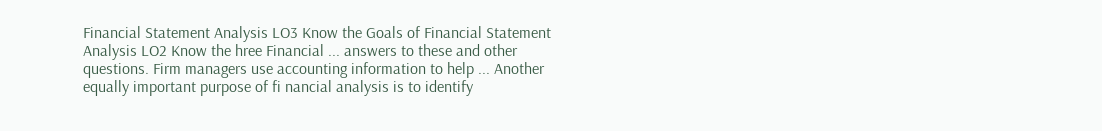Financial Statement Analysis LO3 Know the Goals of Financial Statement Analysis LO2 Know the hree Financial ... answers to these and other questions. Firm managers use accounting information to help ... Another equally important purpose of fi nancial analysis is to identify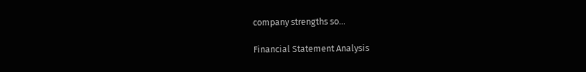company strengths so…

Financial Statement Analysis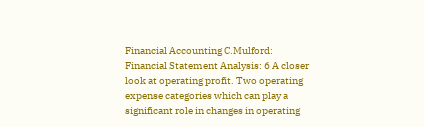Financial Accounting C.Mulford: Financial Statement Analysis: 6 A closer look at operating profit. Two operating expense categories which can play a significant role in changes in operating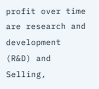profit over time are research and development (R&D) and Selling,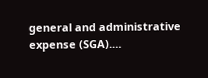general and administrative expense (SGA).…